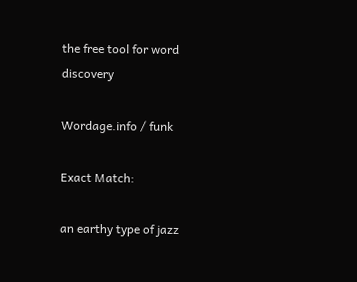the free tool for word discovery

Wordage.info / funk

Exact Match:

an earthy type of jazz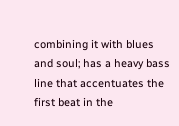combining it with blues and soul; has a heavy bass line that accentuates the first beat in the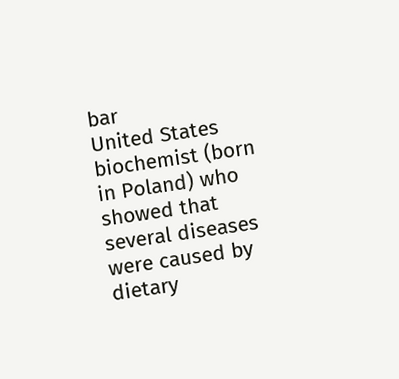bar
United States biochemist (born in Poland) who showed that several diseases were caused by dietary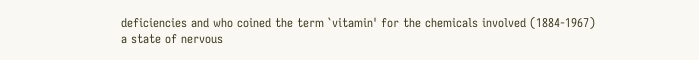deficiencies and who coined the term `vitamin' for the chemicals involved (1884-1967)
a state of nervous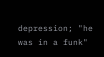depression; "he was in a funk"